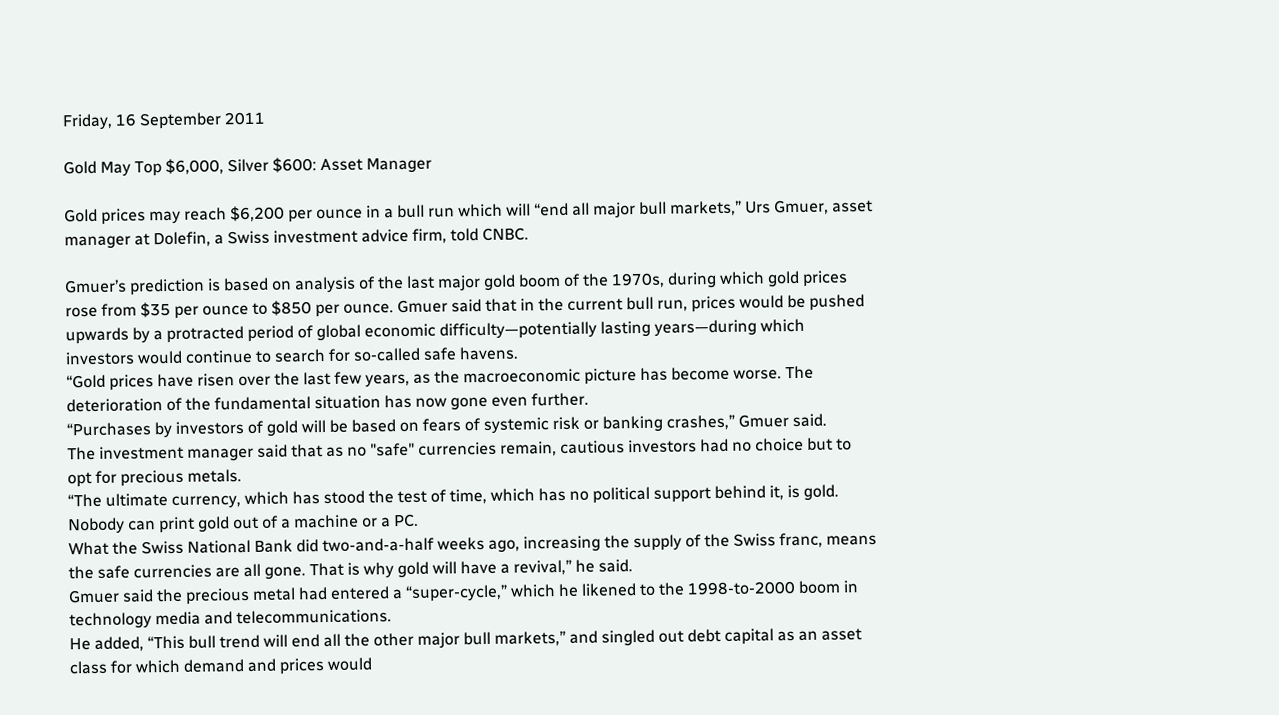Friday, 16 September 2011

Gold May Top $6,000, Silver $600: Asset Manager

Gold prices may reach $6,200 per ounce in a bull run which will “end all major bull markets,” Urs Gmuer, asset manager at Dolefin, a Swiss investment advice firm, told CNBC.

Gmuer’s prediction is based on analysis of the last major gold boom of the 1970s, during which gold prices rose from $35 per ounce to $850 per ounce. Gmuer said that in the current bull run, prices would be pushed upwards by a protracted period of global economic difficulty—potentially lasting years—during which investors would continue to search for so-called safe havens.
“Gold prices have risen over the last few years, as the macroeconomic picture has become worse. The deterioration of the fundamental situation has now gone even further.
“Purchases by investors of gold will be based on fears of systemic risk or banking crashes,” Gmuer said.
The investment manager said that as no "safe" currencies remain, cautious investors had no choice but to opt for precious metals.
“The ultimate currency, which has stood the test of time, which has no political support behind it, is gold. Nobody can print gold out of a machine or a PC.
What the Swiss National Bank did two-and-a-half weeks ago, increasing the supply of the Swiss franc, means the safe currencies are all gone. That is why gold will have a revival,” he said.
Gmuer said the precious metal had entered a “super-cycle,” which he likened to the 1998-to-2000 boom in technology media and telecommunications.
He added, “This bull trend will end all the other major bull markets,” and singled out debt capital as an asset class for which demand and prices would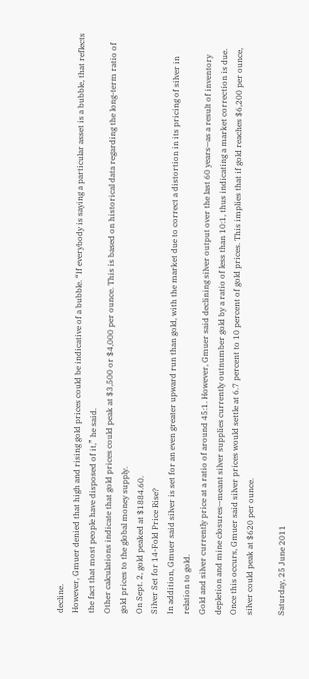decline.
However, Gmuer denied that high and rising gold prices could be indicative of a bubble. “If everybody is saying a particular asset is a bubble, that reflects the fact that most people have disposed of it,” he said.
Other calculations indicate that gold prices could peak at $3,500 or $4,000 per ounce. This is based on historical data regarding the long-term ratio of gold prices to the global money supply.
On Sept. 2, gold peaked at $1884.60.
Silver Set for 14-Fold Price Rise?
In addition, Gmuer said silver is set for an even greater upward run than gold, with the market due to correct a distortion in its pricing of silver in relation to gold.
Gold and silver currently price at a ratio of around 45:1. However, Gmuer said declining silver output over the last 60 years—as a result of inventory depletion and mine closures—meant silver supplies currently outnumber gold by a ratio of less than 10:1, thus indicating a market correction is due.
Once this occurs, Gmuer said silver prices would settle at 6.7 percent to 10 percent of gold prices. This implies that if gold reaches $6,200 per ounce, silver could peak at $620 per ounce.

Saturday, 25 June 2011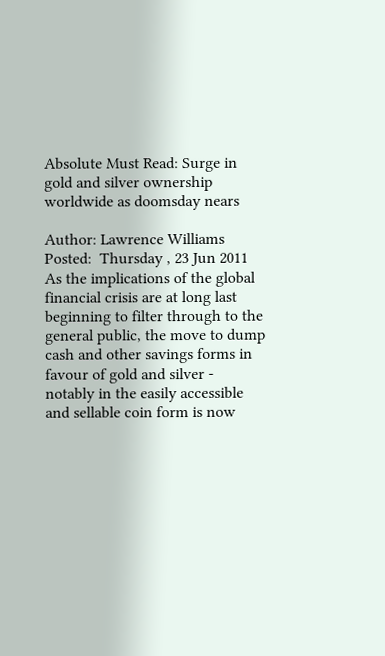Absolute Must Read: Surge in gold and silver ownership worldwide as doomsday nears

Author: Lawrence Williams
Posted:  Thursday , 23 Jun 2011
As the implications of the global financial crisis are at long last beginning to filter through to the general public, the move to dump cash and other savings forms in favour of gold and silver - notably in the easily accessible and sellable coin form is now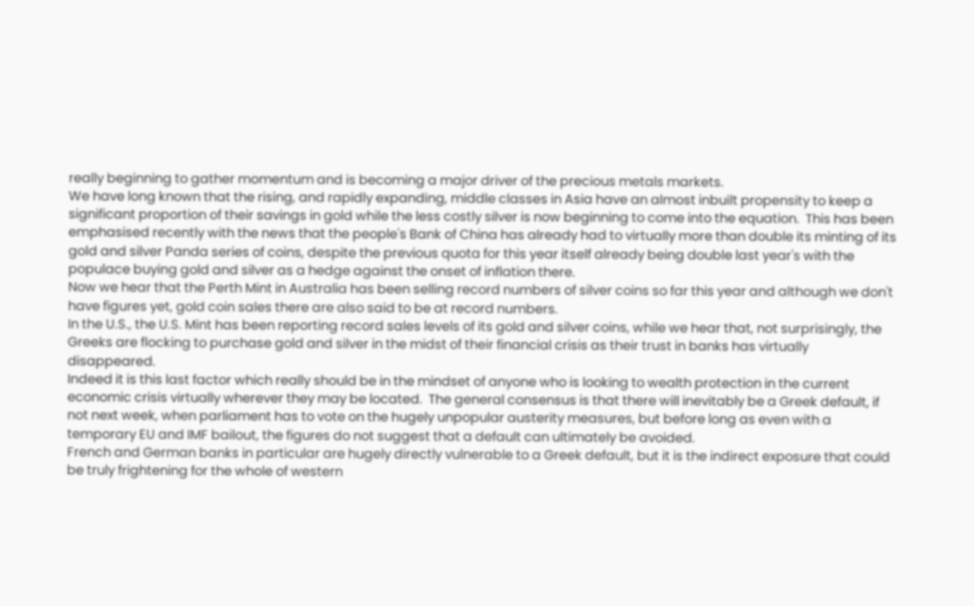really beginning to gather momentum and is becoming a major driver of the precious metals markets.
We have long known that the rising, and rapidly expanding, middle classes in Asia have an almost inbuilt propensity to keep a significant proportion of their savings in gold while the less costly silver is now beginning to come into the equation.  This has been emphasised recently with the news that the people's Bank of China has already had to virtually more than double its minting of its gold and silver Panda series of coins, despite the previous quota for this year itself already being double last year's with the populace buying gold and silver as a hedge against the onset of inflation there.
Now we hear that the Perth Mint in Australia has been selling record numbers of silver coins so far this year and although we don't have figures yet, gold coin sales there are also said to be at record numbers.
In the U.S., the U.S. Mint has been reporting record sales levels of its gold and silver coins, while we hear that, not surprisingly, the Greeks are flocking to purchase gold and silver in the midst of their financial crisis as their trust in banks has virtually disappeared.
Indeed it is this last factor which really should be in the mindset of anyone who is looking to wealth protection in the current economic crisis virtually wherever they may be located.  The general consensus is that there will inevitably be a Greek default, if not next week, when parliament has to vote on the hugely unpopular austerity measures, but before long as even with a temporary EU and IMF bailout, the figures do not suggest that a default can ultimately be avoided.
French and German banks in particular are hugely directly vulnerable to a Greek default, but it is the indirect exposure that could be truly frightening for the whole of western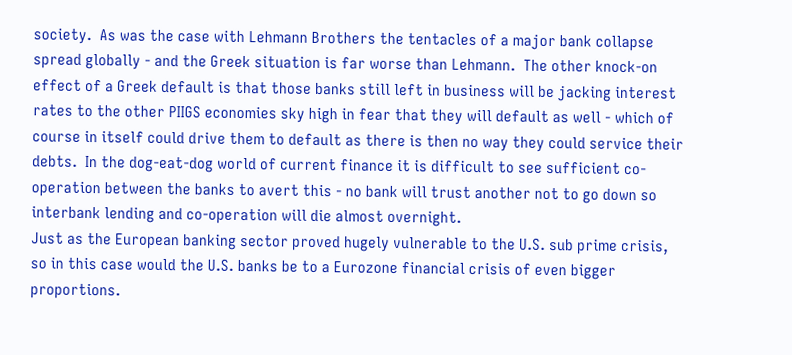society.  As was the case with Lehmann Brothers the tentacles of a major bank collapse spread globally - and the Greek situation is far worse than Lehmann.  The other knock-on effect of a Greek default is that those banks still left in business will be jacking interest rates to the other PIIGS economies sky high in fear that they will default as well - which of course in itself could drive them to default as there is then no way they could service their debts.  In the dog-eat-dog world of current finance it is difficult to see sufficient co-operation between the banks to avert this - no bank will trust another not to go down so interbank lending and co-operation will die almost overnight.
Just as the European banking sector proved hugely vulnerable to the U.S. sub prime crisis, so in this case would the U.S. banks be to a Eurozone financial crisis of even bigger proportions.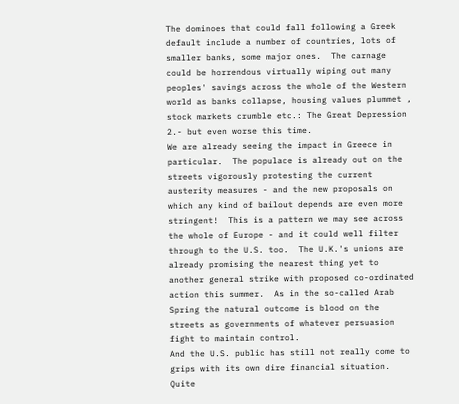The dominoes that could fall following a Greek default include a number of countries, lots of smaller banks, some major ones.  The carnage could be horrendous virtually wiping out many peoples' savings across the whole of the Western world as banks collapse, housing values plummet , stock markets crumble etc.: The Great Depression 2.- but even worse this time.
We are already seeing the impact in Greece in particular.  The populace is already out on the streets vigorously protesting the current austerity measures - and the new proposals on which any kind of bailout depends are even more stringent!  This is a pattern we may see across the whole of Europe - and it could well filter through to the U.S. too.  The U.K.'s unions are already promising the nearest thing yet to another general strike with proposed co-ordinated action this summer.  As in the so-called Arab Spring the natural outcome is blood on the streets as governments of whatever persuasion fight to maintain control.
And the U.S. public has still not really come to grips with its own dire financial situation.  Quite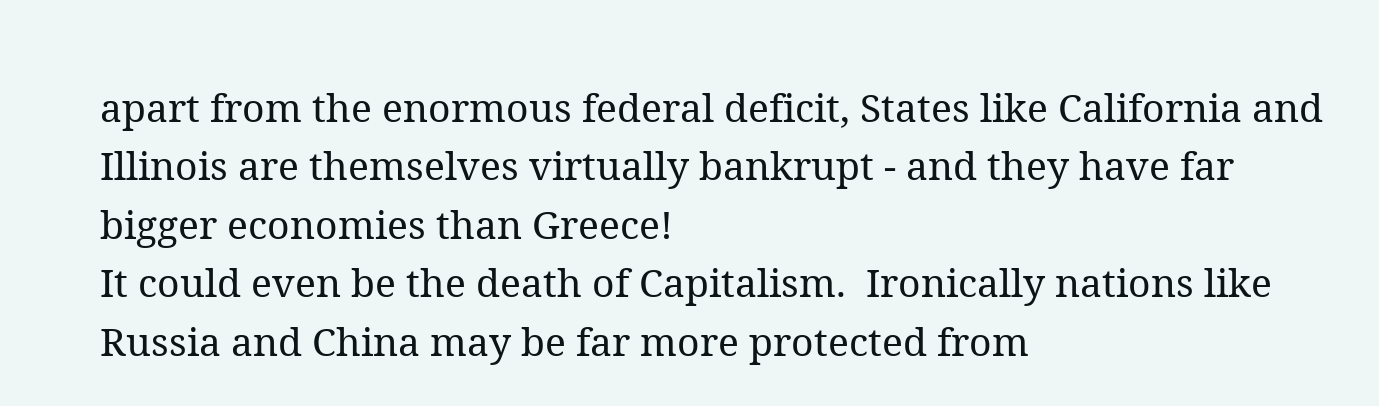apart from the enormous federal deficit, States like California and Illinois are themselves virtually bankrupt - and they have far bigger economies than Greece!
It could even be the death of Capitalism.  Ironically nations like Russia and China may be far more protected from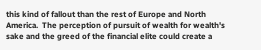this kind of fallout than the rest of Europe and North America.  The perception of pursuit of wealth for wealth's sake and the greed of the financial elite could create a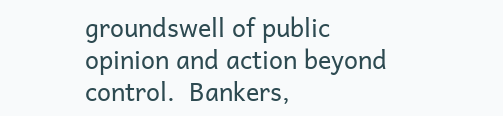groundswell of public opinion and action beyond control.  Bankers,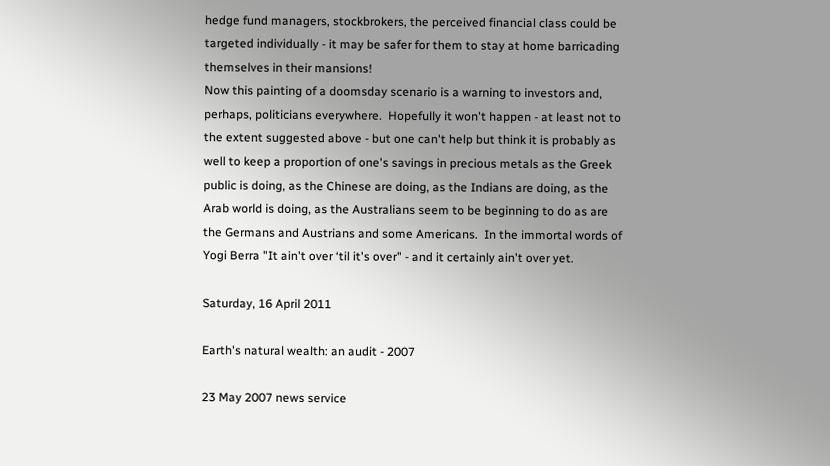hedge fund managers, stockbrokers, the perceived financial class could be targeted individually - it may be safer for them to stay at home barricading themselves in their mansions!
Now this painting of a doomsday scenario is a warning to investors and, perhaps, politicians everywhere.  Hopefully it won't happen - at least not to the extent suggested above - but one can't help but think it is probably as well to keep a proportion of one's savings in precious metals as the Greek public is doing, as the Chinese are doing, as the Indians are doing, as the Arab world is doing, as the Australians seem to be beginning to do as are the Germans and Austrians and some Americans.  In the immortal words of Yogi Berra "It ain't over ‘til it's over" - and it certainly ain't over yet.

Saturday, 16 April 2011

Earth's natural wealth: an audit - 2007

23 May 2007 news service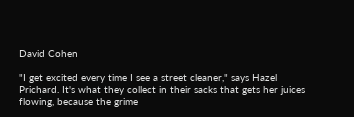David Cohen

"I get excited every time I see a street cleaner," says Hazel Prichard. It's what they collect in their sacks that gets her juices flowing, because the grime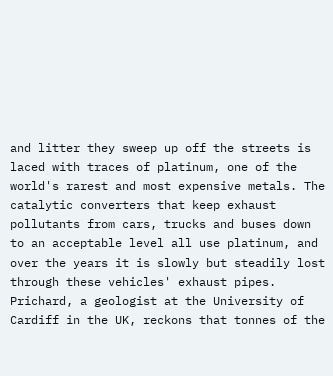and litter they sweep up off the streets is laced with traces of platinum, one of the world's rarest and most expensive metals. The catalytic converters that keep exhaust pollutants from cars, trucks and buses down to an acceptable level all use platinum, and over the years it is slowly but steadily lost through these vehicles' exhaust pipes. Prichard, a geologist at the University of Cardiff in the UK, reckons that tonnes of the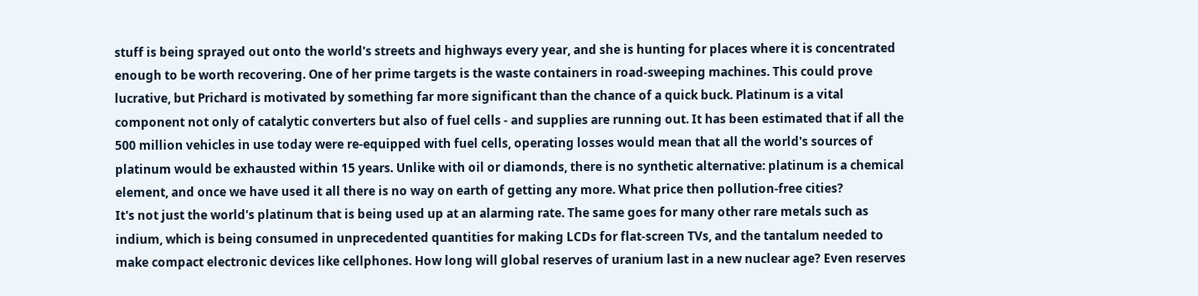stuff is being sprayed out onto the world's streets and highways every year, and she is hunting for places where it is concentrated enough to be worth recovering. One of her prime targets is the waste containers in road-sweeping machines. This could prove lucrative, but Prichard is motivated by something far more significant than the chance of a quick buck. Platinum is a vital component not only of catalytic converters but also of fuel cells - and supplies are running out. It has been estimated that if all the 500 million vehicles in use today were re-equipped with fuel cells, operating losses would mean that all the world's sources of platinum would be exhausted within 15 years. Unlike with oil or diamonds, there is no synthetic alternative: platinum is a chemical element, and once we have used it all there is no way on earth of getting any more. What price then pollution-free cities?
It's not just the world's platinum that is being used up at an alarming rate. The same goes for many other rare metals such as indium, which is being consumed in unprecedented quantities for making LCDs for flat-screen TVs, and the tantalum needed to make compact electronic devices like cellphones. How long will global reserves of uranium last in a new nuclear age? Even reserves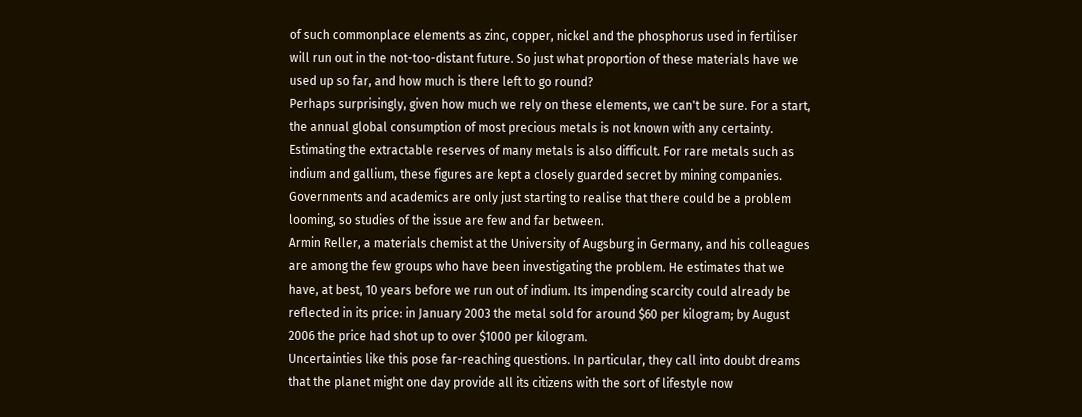of such commonplace elements as zinc, copper, nickel and the phosphorus used in fertiliser will run out in the not-too-distant future. So just what proportion of these materials have we used up so far, and how much is there left to go round?
Perhaps surprisingly, given how much we rely on these elements, we can't be sure. For a start, the annual global consumption of most precious metals is not known with any certainty. Estimating the extractable reserves of many metals is also difficult. For rare metals such as indium and gallium, these figures are kept a closely guarded secret by mining companies. Governments and academics are only just starting to realise that there could be a problem looming, so studies of the issue are few and far between.
Armin Reller, a materials chemist at the University of Augsburg in Germany, and his colleagues are among the few groups who have been investigating the problem. He estimates that we have, at best, 10 years before we run out of indium. Its impending scarcity could already be reflected in its price: in January 2003 the metal sold for around $60 per kilogram; by August 2006 the price had shot up to over $1000 per kilogram.
Uncertainties like this pose far-reaching questions. In particular, they call into doubt dreams that the planet might one day provide all its citizens with the sort of lifestyle now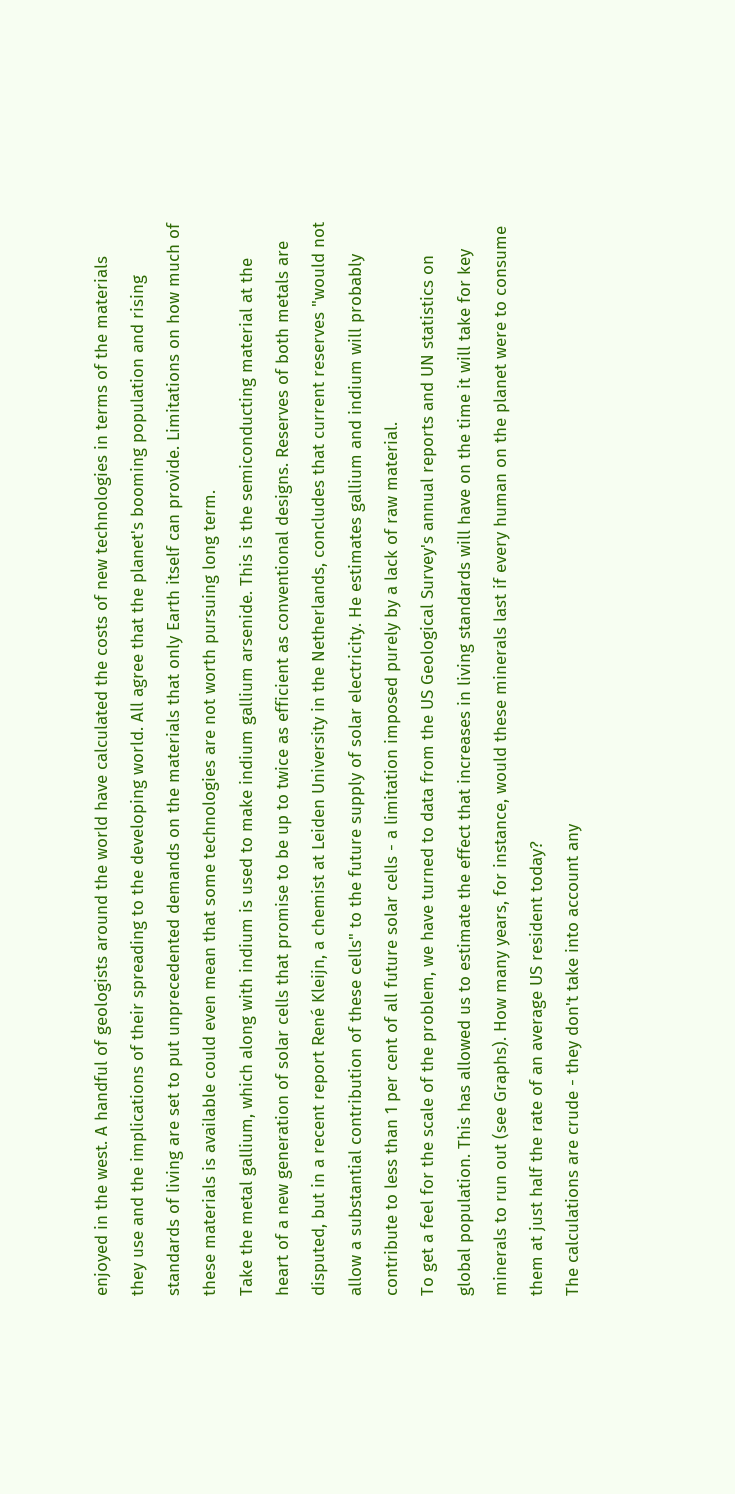enjoyed in the west. A handful of geologists around the world have calculated the costs of new technologies in terms of the materials they use and the implications of their spreading to the developing world. All agree that the planet's booming population and rising standards of living are set to put unprecedented demands on the materials that only Earth itself can provide. Limitations on how much of these materials is available could even mean that some technologies are not worth pursuing long term.
Take the metal gallium, which along with indium is used to make indium gallium arsenide. This is the semiconducting material at the heart of a new generation of solar cells that promise to be up to twice as efficient as conventional designs. Reserves of both metals are disputed, but in a recent report René Kleijn, a chemist at Leiden University in the Netherlands, concludes that current reserves "would not allow a substantial contribution of these cells" to the future supply of solar electricity. He estimates gallium and indium will probably contribute to less than 1 per cent of all future solar cells - a limitation imposed purely by a lack of raw material.
To get a feel for the scale of the problem, we have turned to data from the US Geological Survey's annual reports and UN statistics on global population. This has allowed us to estimate the effect that increases in living standards will have on the time it will take for key minerals to run out (see Graphs). How many years, for instance, would these minerals last if every human on the planet were to consume them at just half the rate of an average US resident today?
The calculations are crude - they don't take into account any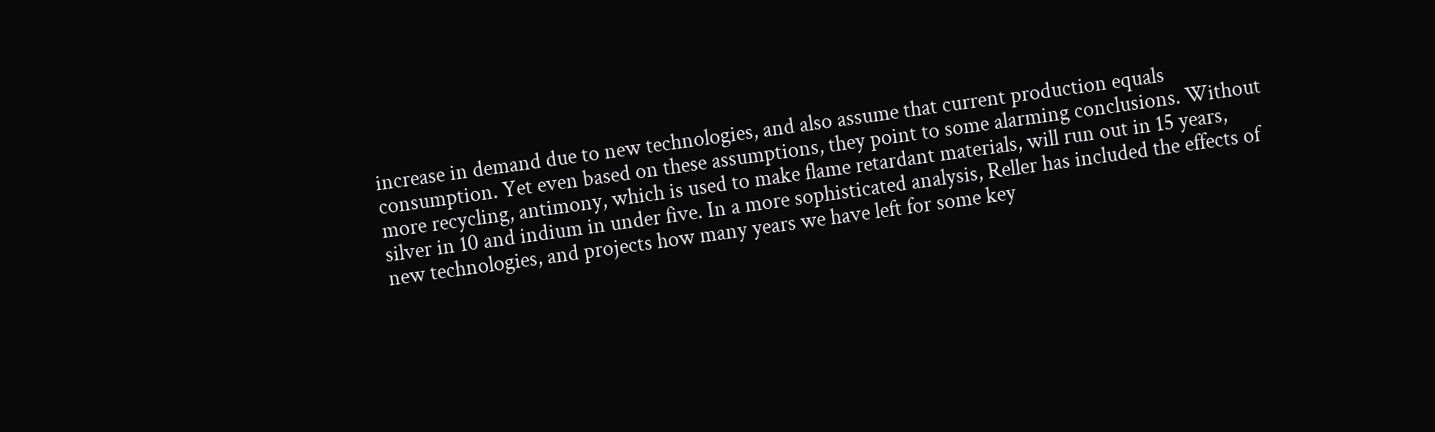increase in demand due to new technologies, and also assume that current production equals consumption. Yet even based on these assumptions, they point to some alarming conclusions. Without more recycling, antimony, which is used to make flame retardant materials, will run out in 15 years, silver in 10 and indium in under five. In a more sophisticated analysis, Reller has included the effects of new technologies, and projects how many years we have left for some key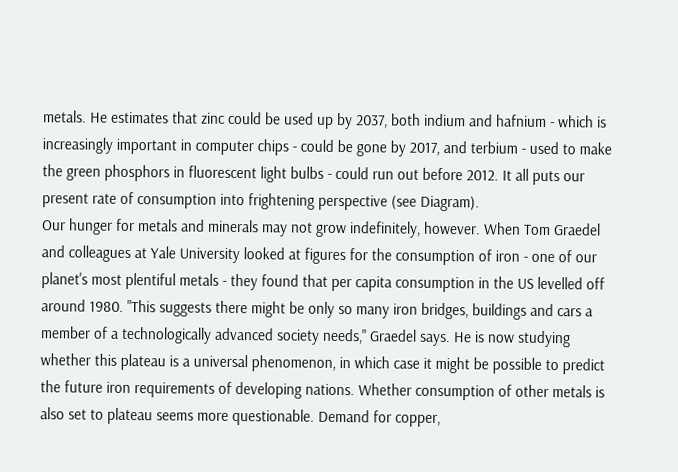metals. He estimates that zinc could be used up by 2037, both indium and hafnium - which is increasingly important in computer chips - could be gone by 2017, and terbium - used to make the green phosphors in fluorescent light bulbs - could run out before 2012. It all puts our present rate of consumption into frightening perspective (see Diagram).
Our hunger for metals and minerals may not grow indefinitely, however. When Tom Graedel and colleagues at Yale University looked at figures for the consumption of iron - one of our planet's most plentiful metals - they found that per capita consumption in the US levelled off around 1980. "This suggests there might be only so many iron bridges, buildings and cars a member of a technologically advanced society needs," Graedel says. He is now studying whether this plateau is a universal phenomenon, in which case it might be possible to predict the future iron requirements of developing nations. Whether consumption of other metals is also set to plateau seems more questionable. Demand for copper,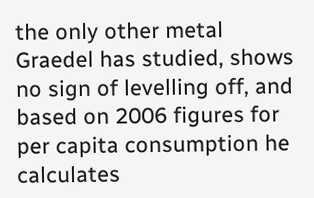the only other metal Graedel has studied, shows no sign of levelling off, and based on 2006 figures for per capita consumption he calculates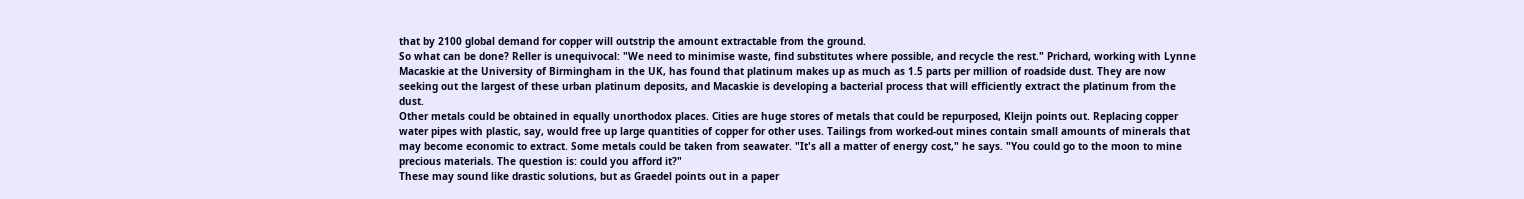that by 2100 global demand for copper will outstrip the amount extractable from the ground.
So what can be done? Reller is unequivocal: "We need to minimise waste, find substitutes where possible, and recycle the rest." Prichard, working with Lynne Macaskie at the University of Birmingham in the UK, has found that platinum makes up as much as 1.5 parts per million of roadside dust. They are now seeking out the largest of these urban platinum deposits, and Macaskie is developing a bacterial process that will efficiently extract the platinum from the dust.
Other metals could be obtained in equally unorthodox places. Cities are huge stores of metals that could be repurposed, Kleijn points out. Replacing copper water pipes with plastic, say, would free up large quantities of copper for other uses. Tailings from worked-out mines contain small amounts of minerals that may become economic to extract. Some metals could be taken from seawater. "It's all a matter of energy cost," he says. "You could go to the moon to mine precious materials. The question is: could you afford it?"
These may sound like drastic solutions, but as Graedel points out in a paper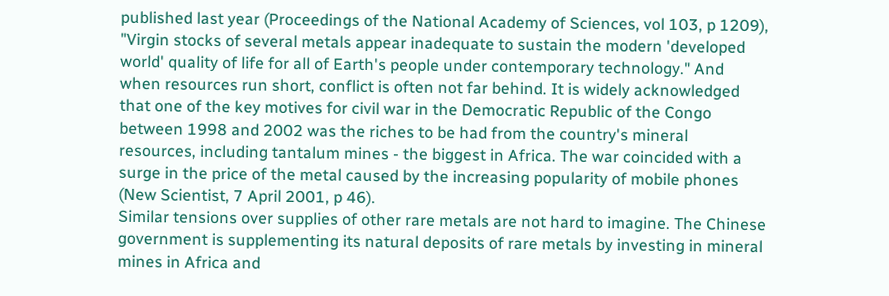published last year (Proceedings of the National Academy of Sciences, vol 103, p 1209), "Virgin stocks of several metals appear inadequate to sustain the modern 'developed world' quality of life for all of Earth's people under contemporary technology." And when resources run short, conflict is often not far behind. It is widely acknowledged that one of the key motives for civil war in the Democratic Republic of the Congo between 1998 and 2002 was the riches to be had from the country's mineral resources, including tantalum mines - the biggest in Africa. The war coincided with a surge in the price of the metal caused by the increasing popularity of mobile phones (New Scientist, 7 April 2001, p 46).
Similar tensions over supplies of other rare metals are not hard to imagine. The Chinese government is supplementing its natural deposits of rare metals by investing in mineral mines in Africa and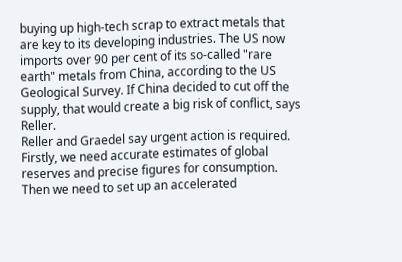buying up high-tech scrap to extract metals that are key to its developing industries. The US now imports over 90 per cent of its so-called "rare earth" metals from China, according to the US Geological Survey. If China decided to cut off the supply, that would create a big risk of conflict, says Reller.
Reller and Graedel say urgent action is required. Firstly, we need accurate estimates of global reserves and precise figures for consumption. Then we need to set up an accelerated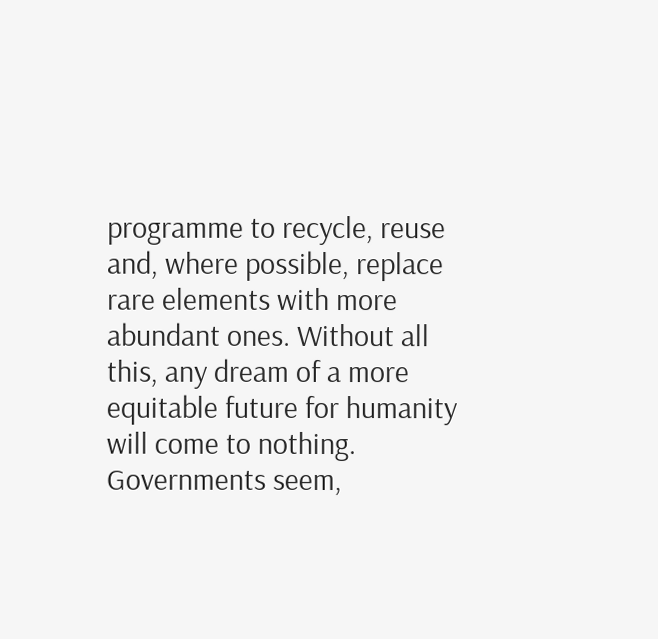programme to recycle, reuse and, where possible, replace rare elements with more abundant ones. Without all this, any dream of a more equitable future for humanity will come to nothing.
Governments seem,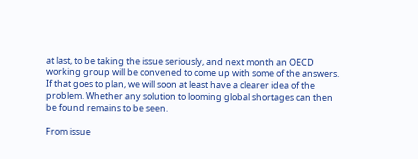at last, to be taking the issue seriously, and next month an OECD working group will be convened to come up with some of the answers. If that goes to plan, we will soon at least have a clearer idea of the problem. Whether any solution to looming global shortages can then be found remains to be seen.

From issue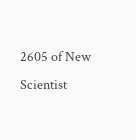2605 of New Scientist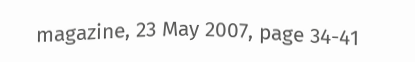magazine, 23 May 2007, page 34-41